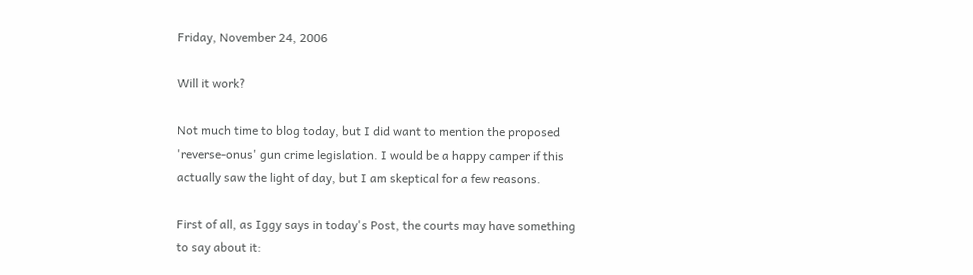Friday, November 24, 2006

Will it work?

Not much time to blog today, but I did want to mention the proposed 'reverse-onus' gun crime legislation. I would be a happy camper if this actually saw the light of day, but I am skeptical for a few reasons.

First of all, as Iggy says in today's Post, the courts may have something to say about it: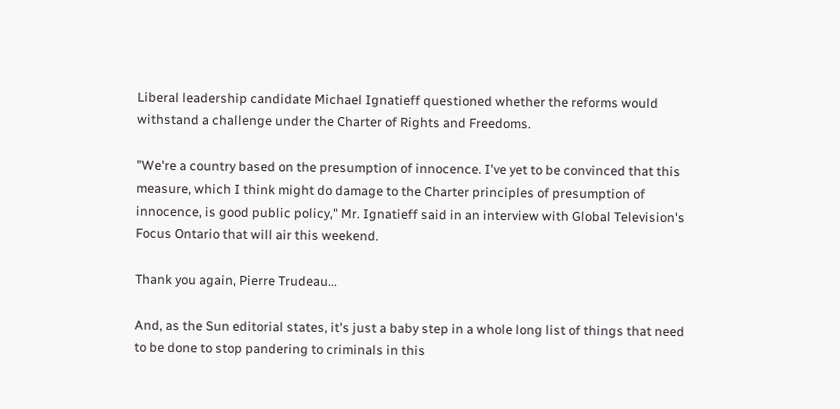Liberal leadership candidate Michael Ignatieff questioned whether the reforms would withstand a challenge under the Charter of Rights and Freedoms.

"We're a country based on the presumption of innocence. I've yet to be convinced that this measure, which I think might do damage to the Charter principles of presumption of innocence, is good public policy," Mr. Ignatieff said in an interview with Global Television's Focus Ontario that will air this weekend.

Thank you again, Pierre Trudeau...

And, as the Sun editorial states, it's just a baby step in a whole long list of things that need to be done to stop pandering to criminals in this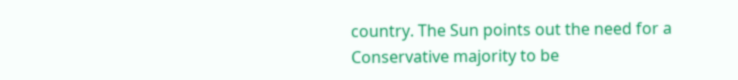country. The Sun points out the need for a Conservative majority to be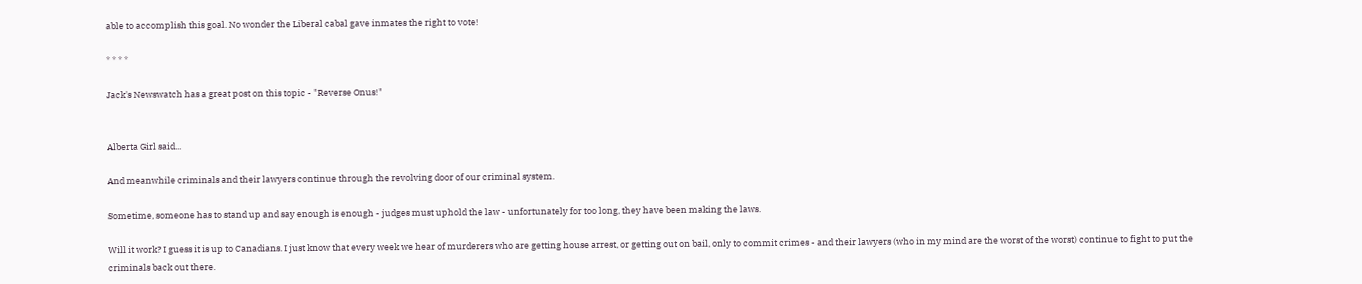able to accomplish this goal. No wonder the Liberal cabal gave inmates the right to vote!

* * * *

Jack's Newswatch has a great post on this topic - "Reverse Onus!"


Alberta Girl said...

And meanwhile criminals and their lawyers continue through the revolving door of our criminal system.

Sometime, someone has to stand up and say enough is enough - judges must uphold the law - unfortunately for too long, they have been making the laws.

Will it work? I guess it is up to Canadians. I just know that every week we hear of murderers who are getting house arrest, or getting out on bail, only to commit crimes - and their lawyers (who in my mind are the worst of the worst) continue to fight to put the criminals back out there.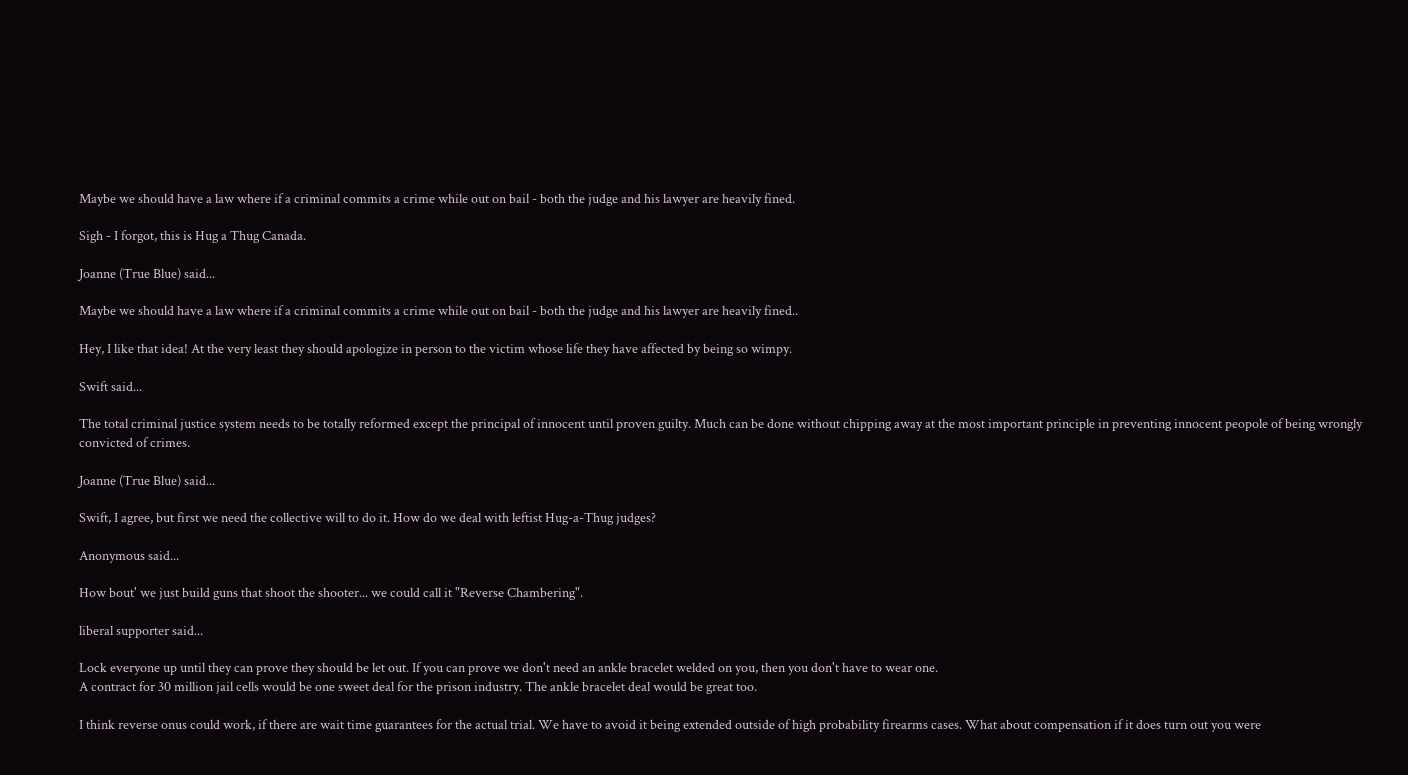Maybe we should have a law where if a criminal commits a crime while out on bail - both the judge and his lawyer are heavily fined.

Sigh - I forgot, this is Hug a Thug Canada.

Joanne (True Blue) said...

Maybe we should have a law where if a criminal commits a crime while out on bail - both the judge and his lawyer are heavily fined..

Hey, I like that idea! At the very least they should apologize in person to the victim whose life they have affected by being so wimpy.

Swift said...

The total criminal justice system needs to be totally reformed except the principal of innocent until proven guilty. Much can be done without chipping away at the most important principle in preventing innocent peopole of being wrongly convicted of crimes.

Joanne (True Blue) said...

Swift, I agree, but first we need the collective will to do it. How do we deal with leftist Hug-a-Thug judges?

Anonymous said...

How bout' we just build guns that shoot the shooter... we could call it "Reverse Chambering".

liberal supporter said...

Lock everyone up until they can prove they should be let out. If you can prove we don't need an ankle bracelet welded on you, then you don't have to wear one.
A contract for 30 million jail cells would be one sweet deal for the prison industry. The ankle bracelet deal would be great too.

I think reverse onus could work, if there are wait time guarantees for the actual trial. We have to avoid it being extended outside of high probability firearms cases. What about compensation if it does turn out you were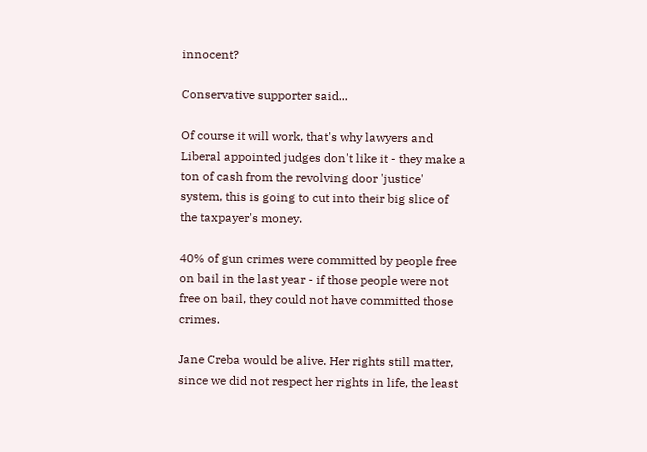innocent?

Conservative supporter said...

Of course it will work, that's why lawyers and Liberal appointed judges don't like it - they make a ton of cash from the revolving door 'justice' system, this is going to cut into their big slice of the taxpayer's money.

40% of gun crimes were committed by people free on bail in the last year - if those people were not free on bail, they could not have committed those crimes.

Jane Creba would be alive. Her rights still matter, since we did not respect her rights in life, the least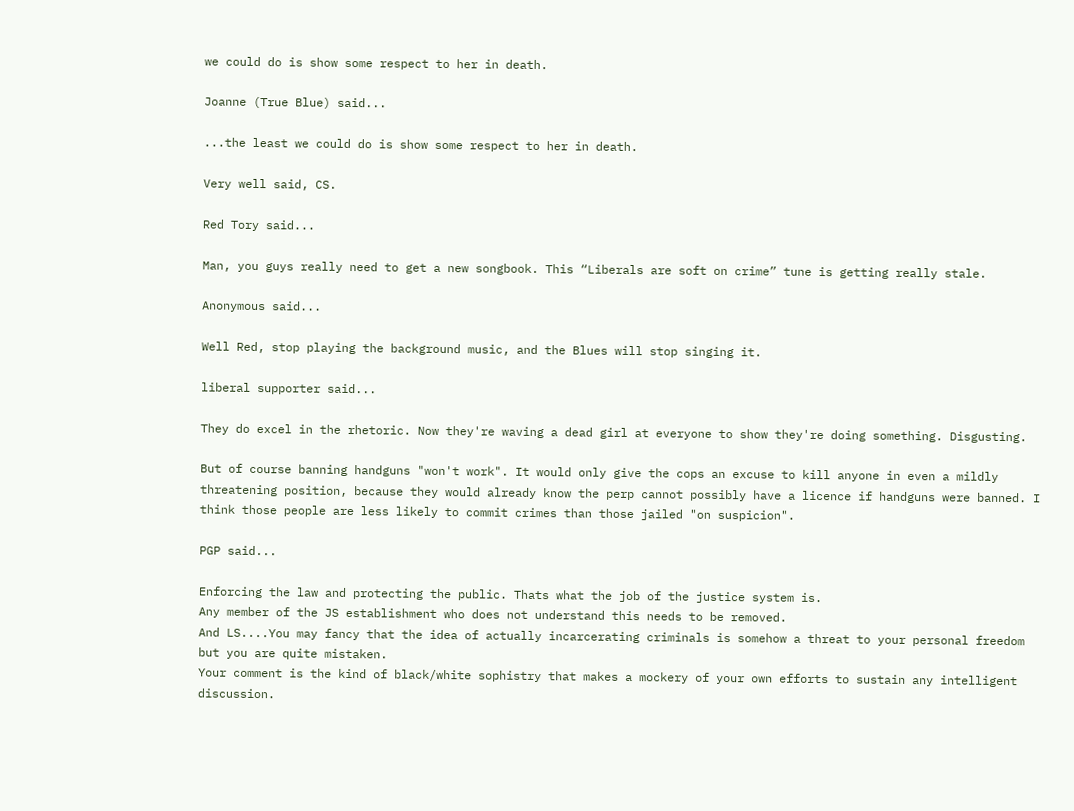we could do is show some respect to her in death.

Joanne (True Blue) said...

...the least we could do is show some respect to her in death.

Very well said, CS.

Red Tory said...

Man, you guys really need to get a new songbook. This “Liberals are soft on crime” tune is getting really stale.

Anonymous said...

Well Red, stop playing the background music, and the Blues will stop singing it.

liberal supporter said...

They do excel in the rhetoric. Now they're waving a dead girl at everyone to show they're doing something. Disgusting.

But of course banning handguns "won't work". It would only give the cops an excuse to kill anyone in even a mildly threatening position, because they would already know the perp cannot possibly have a licence if handguns were banned. I think those people are less likely to commit crimes than those jailed "on suspicion".

PGP said...

Enforcing the law and protecting the public. Thats what the job of the justice system is.
Any member of the JS establishment who does not understand this needs to be removed.
And LS....You may fancy that the idea of actually incarcerating criminals is somehow a threat to your personal freedom but you are quite mistaken.
Your comment is the kind of black/white sophistry that makes a mockery of your own efforts to sustain any intelligent discussion.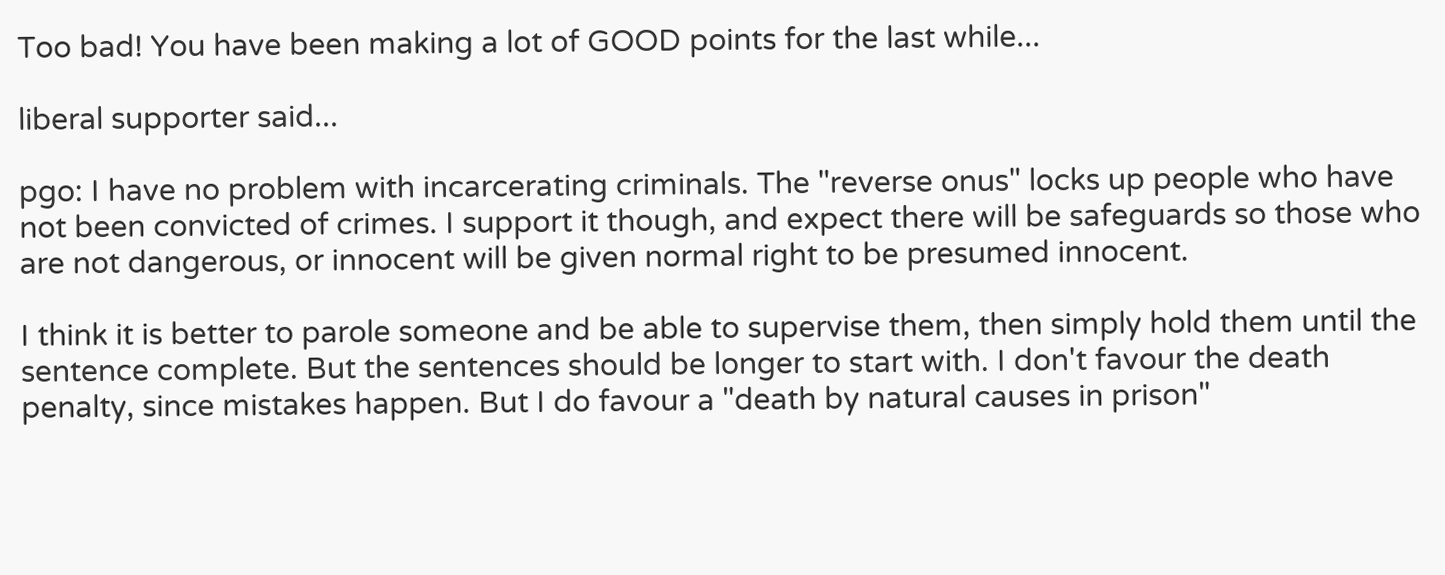Too bad! You have been making a lot of GOOD points for the last while...

liberal supporter said...

pgo: I have no problem with incarcerating criminals. The "reverse onus" locks up people who have not been convicted of crimes. I support it though, and expect there will be safeguards so those who are not dangerous, or innocent will be given normal right to be presumed innocent.

I think it is better to parole someone and be able to supervise them, then simply hold them until the sentence complete. But the sentences should be longer to start with. I don't favour the death penalty, since mistakes happen. But I do favour a "death by natural causes in prison"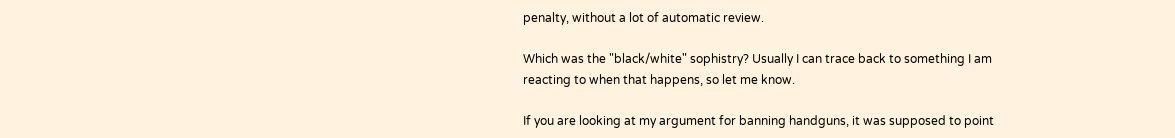penalty, without a lot of automatic review.

Which was the "black/white" sophistry? Usually I can trace back to something I am reacting to when that happens, so let me know.

If you are looking at my argument for banning handguns, it was supposed to point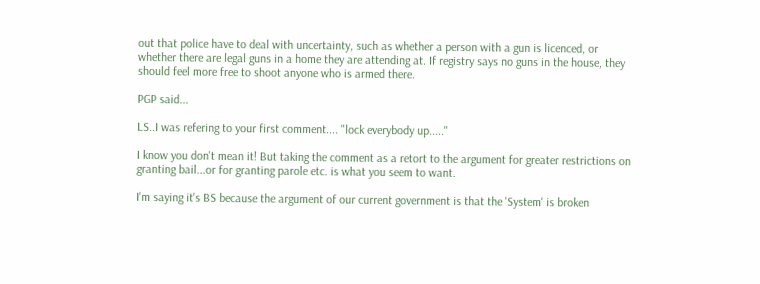out that police have to deal with uncertainty, such as whether a person with a gun is licenced, or whether there are legal guns in a home they are attending at. If registry says no guns in the house, they should feel more free to shoot anyone who is armed there.

PGP said...

LS..I was refering to your first comment.... "lock everybody up....."

I know you don't mean it! But taking the comment as a retort to the argument for greater restrictions on granting bail...or for granting parole etc. is what you seem to want.

I'm saying it's BS because the argument of our current government is that the 'System' is broken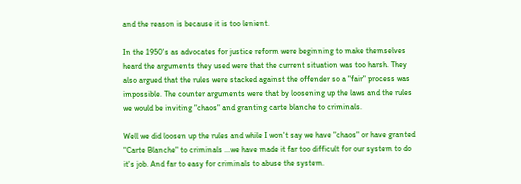and the reason is because it is too lenient.

In the 1950's as advocates for justice reform were beginning to make themselves heard the arguments they used were that the current situation was too harsh. They also argued that the rules were stacked against the offender so a "fair" process was impossible. The counter arguments were that by loosening up the laws and the rules we would be inviting "chaos" and granting carte blanche to criminals.

Well we did loosen up the rules and while I won't say we have "chaos" or have granted "Carte Blanche" to criminals ...we have made it far too difficult for our system to do it's job. And far to easy for criminals to abuse the system.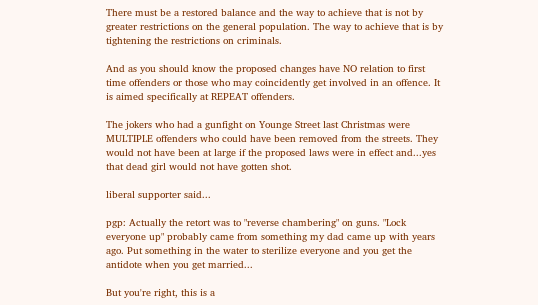There must be a restored balance and the way to achieve that is not by greater restrictions on the general population. The way to achieve that is by tightening the restrictions on criminals.

And as you should know the proposed changes have NO relation to first time offenders or those who may coincidently get involved in an offence. It is aimed specifically at REPEAT offenders.

The jokers who had a gunfight on Younge Street last Christmas were MULTIPLE offenders who could have been removed from the streets. They would not have been at large if the proposed laws were in effect and...yes that dead girl would not have gotten shot.

liberal supporter said...

pgp: Actually the retort was to "reverse chambering" on guns. "Lock everyone up" probably came from something my dad came up with years ago. Put something in the water to sterilize everyone and you get the antidote when you get married...

But you're right, this is a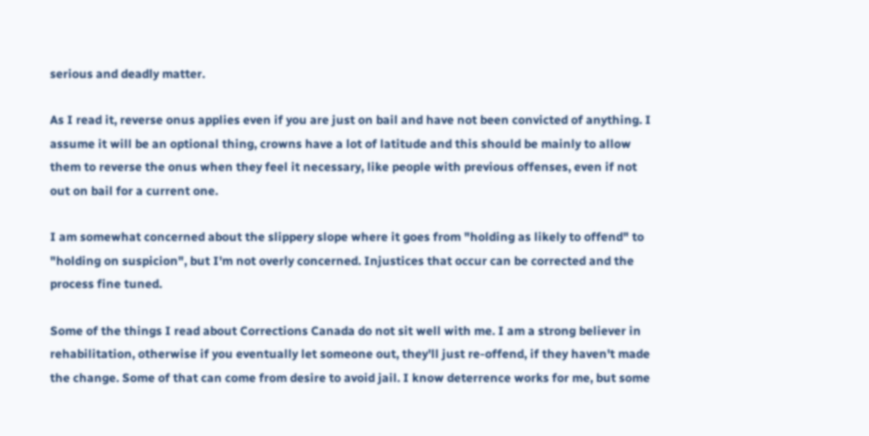serious and deadly matter.

As I read it, reverse onus applies even if you are just on bail and have not been convicted of anything. I assume it will be an optional thing, crowns have a lot of latitude and this should be mainly to allow them to reverse the onus when they feel it necessary, like people with previous offenses, even if not out on bail for a current one.

I am somewhat concerned about the slippery slope where it goes from "holding as likely to offend" to "holding on suspicion", but I'm not overly concerned. Injustices that occur can be corrected and the process fine tuned.

Some of the things I read about Corrections Canada do not sit well with me. I am a strong believer in rehabilitation, otherwise if you eventually let someone out, they'll just re-offend, if they haven't made the change. Some of that can come from desire to avoid jail. I know deterrence works for me, but some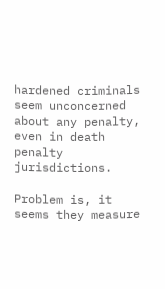hardened criminals seem unconcerned about any penalty, even in death penalty jurisdictions.

Problem is, it seems they measure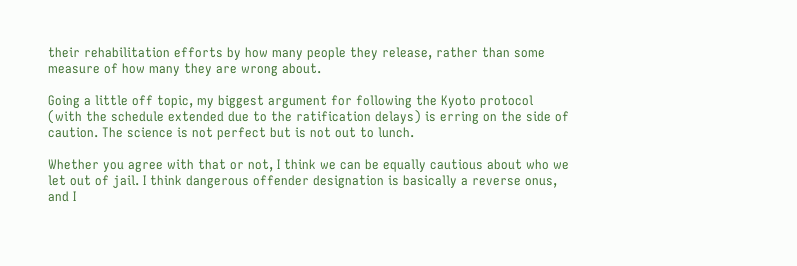their rehabilitation efforts by how many people they release, rather than some measure of how many they are wrong about.

Going a little off topic, my biggest argument for following the Kyoto protocol (with the schedule extended due to the ratification delays) is erring on the side of caution. The science is not perfect but is not out to lunch.

Whether you agree with that or not, I think we can be equally cautious about who we let out of jail. I think dangerous offender designation is basically a reverse onus, and I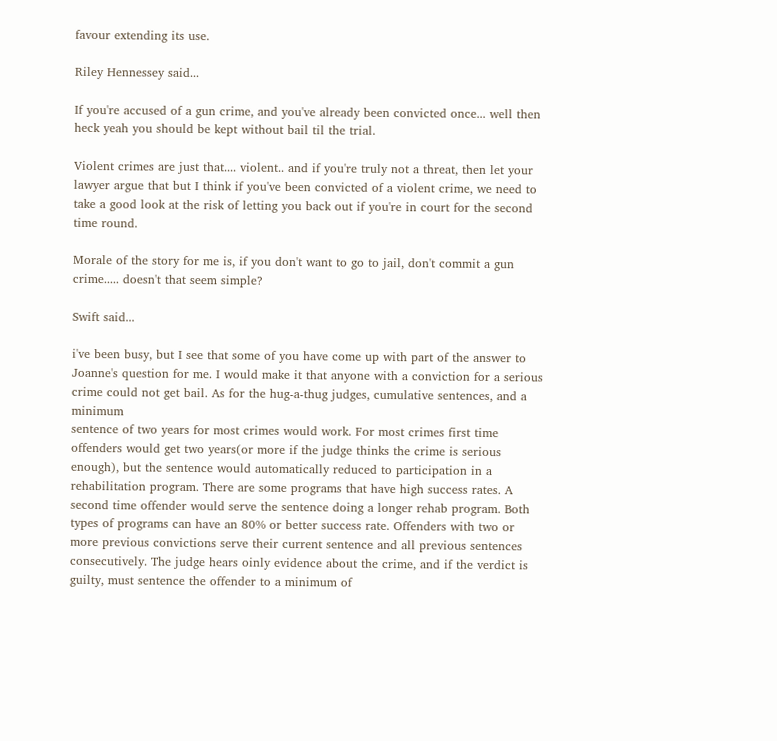favour extending its use.

Riley Hennessey said...

If you're accused of a gun crime, and you've already been convicted once... well then heck yeah you should be kept without bail til the trial.

Violent crimes are just that.... violent.. and if you're truly not a threat, then let your lawyer argue that but I think if you've been convicted of a violent crime, we need to take a good look at the risk of letting you back out if you're in court for the second time round.

Morale of the story for me is, if you don't want to go to jail, don't commit a gun crime..... doesn't that seem simple?

Swift said...

i've been busy, but I see that some of you have come up with part of the answer to Joanne's question for me. I would make it that anyone with a conviction for a serious crime could not get bail. As for the hug-a-thug judges, cumulative sentences, and a minimum
sentence of two years for most crimes would work. For most crimes first time offenders would get two years(or more if the judge thinks the crime is serious enough), but the sentence would automatically reduced to participation in a rehabilitation program. There are some programs that have high success rates. A second time offender would serve the sentence doing a longer rehab program. Both types of programs can have an 80% or better success rate. Offenders with two or more previous convictions serve their current sentence and all previous sentences consecutively. The judge hears oinly evidence about the crime, and if the verdict is guilty, must sentence the offender to a minimum of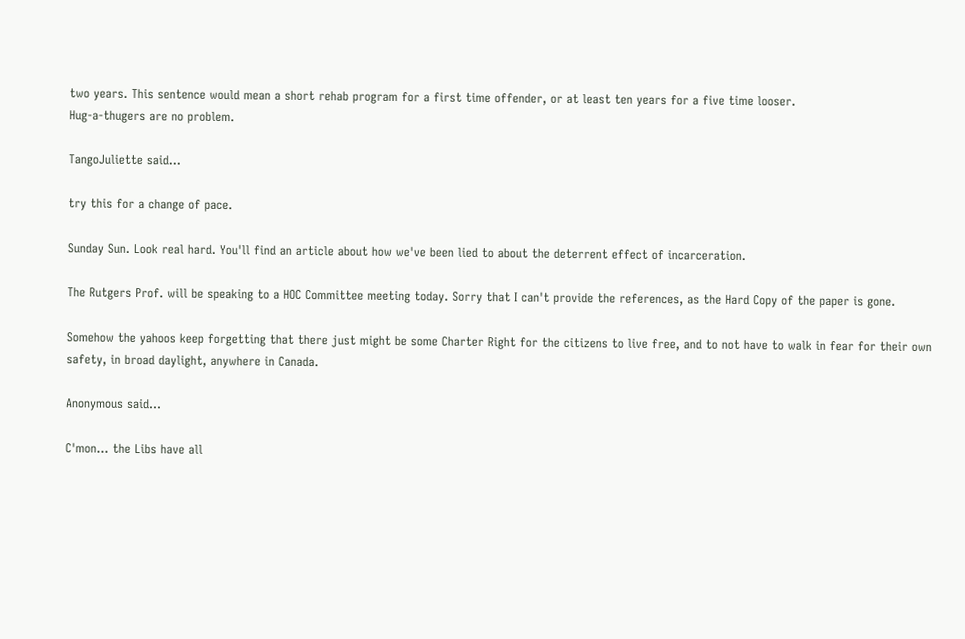two years. This sentence would mean a short rehab program for a first time offender, or at least ten years for a five time looser.
Hug-a-thugers are no problem.

TangoJuliette said...

try this for a change of pace.

Sunday Sun. Look real hard. You'll find an article about how we've been lied to about the deterrent effect of incarceration.

The Rutgers Prof. will be speaking to a HOC Committee meeting today. Sorry that I can't provide the references, as the Hard Copy of the paper is gone.

Somehow the yahoos keep forgetting that there just might be some Charter Right for the citizens to live free, and to not have to walk in fear for their own safety, in broad daylight, anywhere in Canada.

Anonymous said...

C'mon... the Libs have all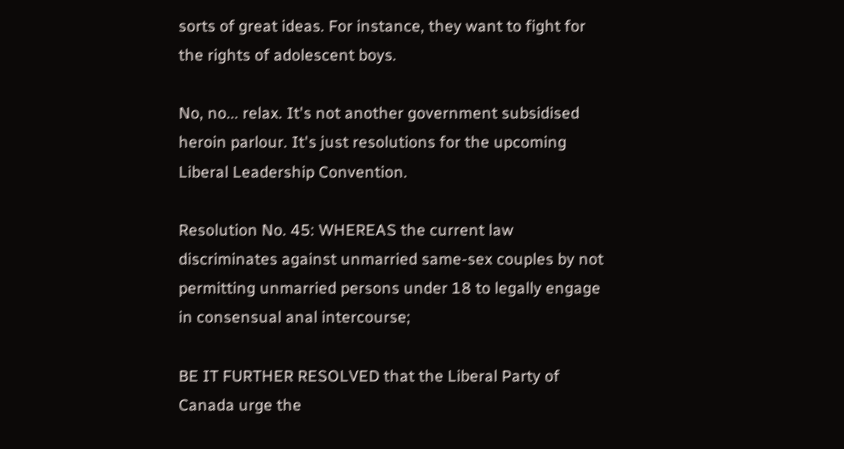sorts of great ideas. For instance, they want to fight for the rights of adolescent boys.

No, no... relax. It's not another government subsidised heroin parlour. It's just resolutions for the upcoming Liberal Leadership Convention.

Resolution No. 45: WHEREAS the current law discriminates against unmarried same-sex couples by not permitting unmarried persons under 18 to legally engage in consensual anal intercourse;

BE IT FURTHER RESOLVED that the Liberal Party of Canada urge the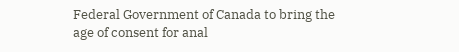Federal Government of Canada to bring the age of consent for anal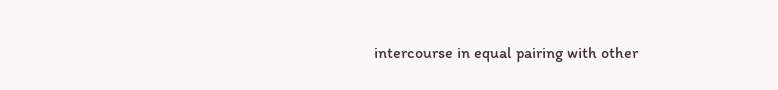intercourse in equal pairing with other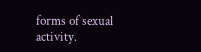forms of sexual activity.